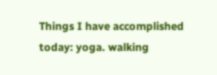Things I have accomplished today: yoga. walking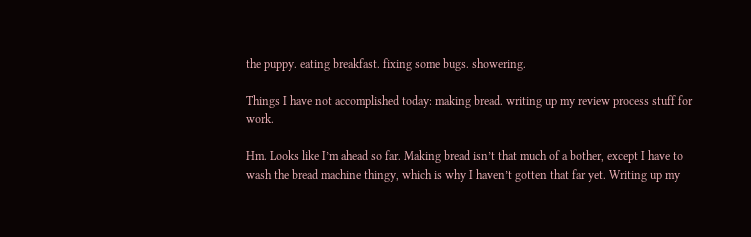the puppy. eating breakfast. fixing some bugs. showering.

Things I have not accomplished today: making bread. writing up my review process stuff for work.

Hm. Looks like I’m ahead so far. Making bread isn’t that much of a bother, except I have to wash the bread machine thingy, which is why I haven’t gotten that far yet. Writing up my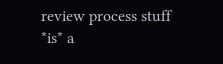review process stuff *is* a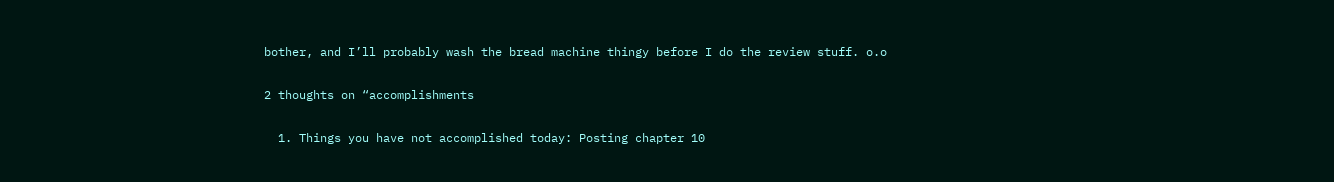bother, and I’ll probably wash the bread machine thingy before I do the review stuff. o.o

2 thoughts on “accomplishments

  1. Things you have not accomplished today: Posting chapter 10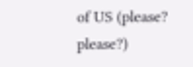of US (please? please?)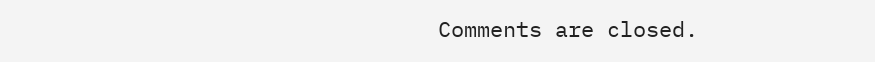Comments are closed.